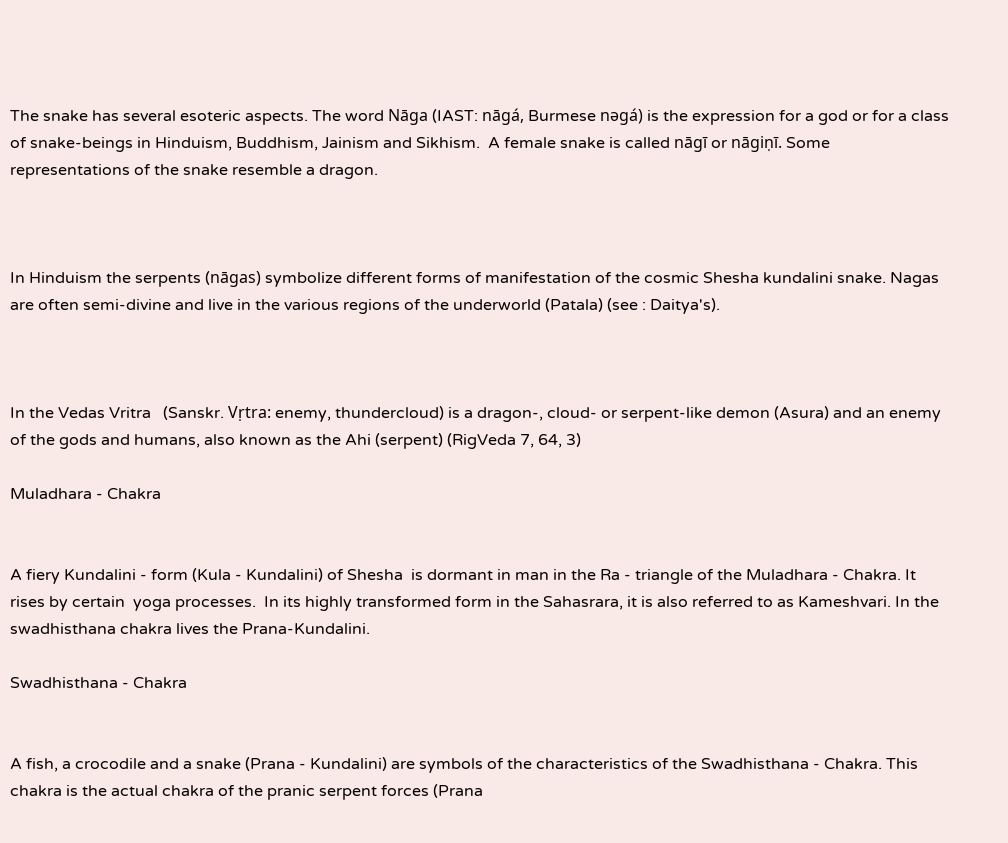The snake has several esoteric aspects. The word Nāga (IAST: nāgá, Burmese nəɡá) is the expression for a god or for a class of snake-beings in Hinduism, Buddhism, Jainism and Sikhism.  A female snake is called nāgī or nāgiṇī. Some representations of the snake resemble a dragon.



In Hinduism the serpents (nāgas) symbolize different forms of manifestation of the cosmic Shesha kundalini snake. Nagas are often semi-divine and live in the various regions of the underworld (Patala) (see : Daitya's).



In the Vedas Vritra   (Sanskr. Vṛtra: enemy, thundercloud) is a dragon-, cloud- or serpent-like demon (Asura) and an enemy of the gods and humans, also known as the Ahi (serpent) (RigVeda 7, 64, 3)

Muladhara - Chakra


A fiery Kundalini - form (Kula - Kundalini) of Shesha  is dormant in man in the Ra - triangle of the Muladhara - Chakra. It rises by certain  yoga processes.  In its highly transformed form in the Sahasrara, it is also referred to as Kameshvari. In the swadhisthana chakra lives the Prana-Kundalini.

Swadhisthana - Chakra


A fish, a crocodile and a snake (Prana - Kundalini) are symbols of the characteristics of the Swadhisthana - Chakra. This chakra is the actual chakra of the pranic serpent forces (Prana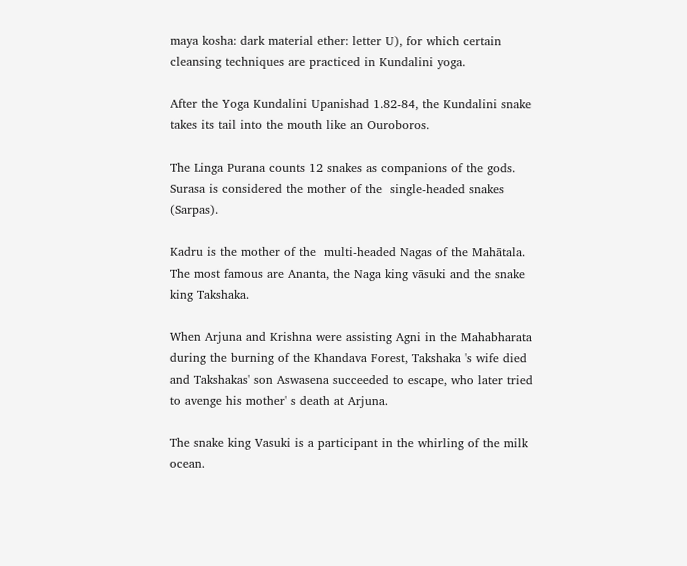maya kosha: dark material ether: letter U), for which certain cleansing techniques are practiced in Kundalini yoga.

After the Yoga Kundalini Upanishad 1.82-84, the Kundalini snake takes its tail into the mouth like an Ouroboros.

The Linga Purana counts 12 snakes as companions of the gods. Surasa is considered the mother of the  single-headed snakes (Sarpas).

Kadru is the mother of the  multi-headed Nagas of the Mahātala. The most famous are Ananta, the Naga king vāsuki and the snake king Takshaka.

When Arjuna and Krishna were assisting Agni in the Mahabharata during the burning of the Khandava Forest, Takshaka 's wife died and Takshakas' son Aswasena succeeded to escape, who later tried to avenge his mother' s death at Arjuna.

The snake king Vasuki is a participant in the whirling of the milk ocean.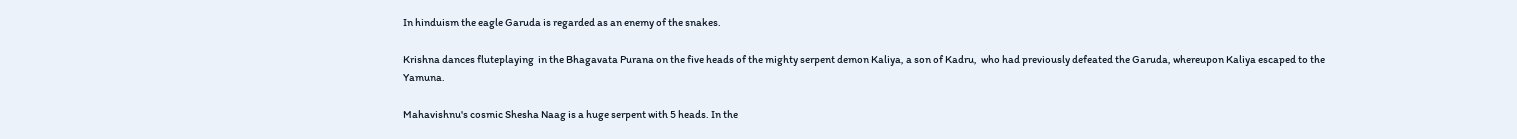In hinduism the eagle Garuda is regarded as an enemy of the snakes.

Krishna dances fluteplaying  in the Bhagavata Purana on the five heads of the mighty serpent demon Kaliya, a son of Kadru,  who had previously defeated the Garuda, whereupon Kaliya escaped to the Yamuna.

Mahavishnu's cosmic Shesha Naag is a huge serpent with 5 heads. In the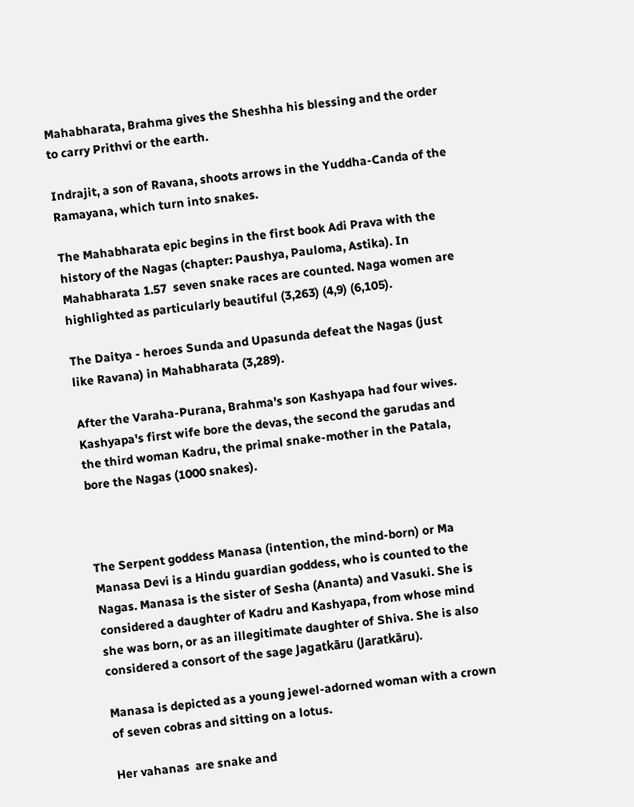Mahabharata, Brahma gives the Sheshha his blessing and the order to carry Prithvi or the earth.

Indrajit, a son of Ravana, shoots arrows in the Yuddha-Canda of the Ramayana, which turn into snakes.

The Mahabharata epic begins in the first book Adi Prava with the history of the Nagas (chapter: Paushya, Pauloma, Astika). In Mahabharata 1.57  seven snake races are counted. Naga women are highlighted as particularly beautiful (3,263) (4,9) (6,105).

The Daitya - heroes Sunda and Upasunda defeat the Nagas (just like Ravana) in Mahabharata (3,289).

After the Varaha-Purana, Brahma's son Kashyapa had four wives. Kashyapa's first wife bore the devas, the second the garudas and the third woman Kadru, the primal snake-mother in the Patala, bore the Nagas (1000 snakes).



The Serpent goddess Manasa (intention, the mind-born) or Ma Manasa Devi is a Hindu guardian goddess, who is counted to the Nagas. Manasa is the sister of Sesha (Ananta) and Vasuki. She is considered a daughter of Kadru and Kashyapa, from whose mind she was born, or as an illegitimate daughter of Shiva. She is also considered a consort of the sage Jagatkāru (Jaratkāru).

Manasa is depicted as a young jewel-adorned woman with a crown of seven cobras and sitting on a lotus.

Her vahanas  are snake and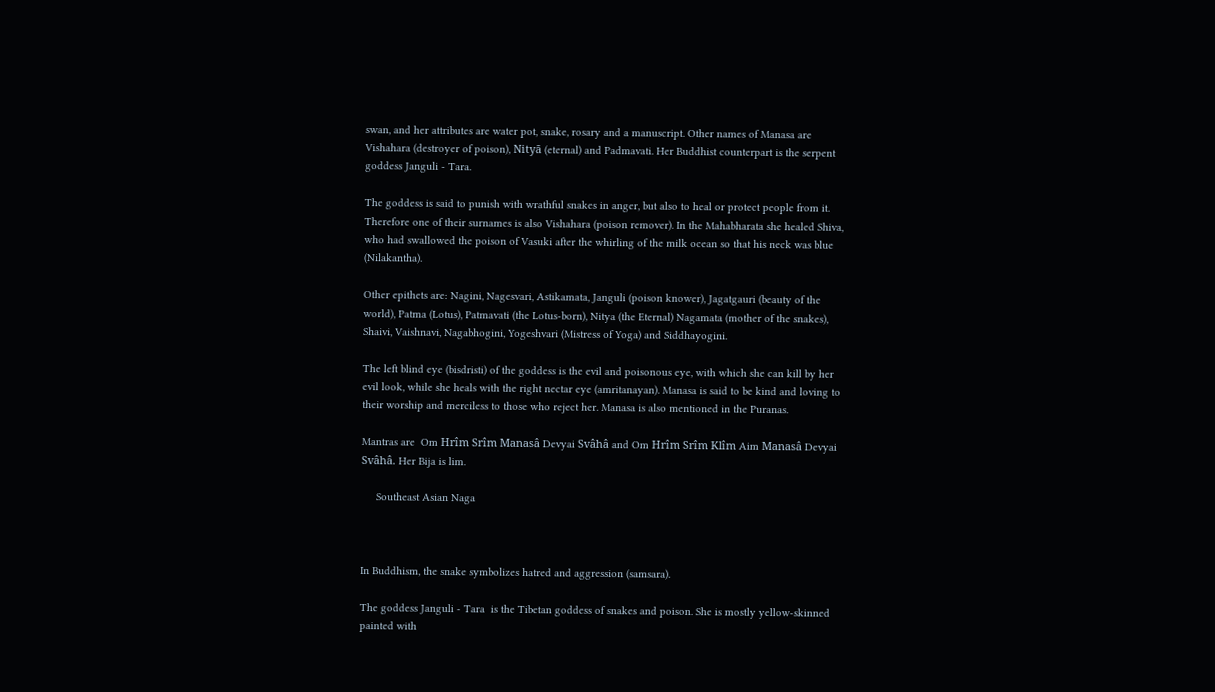swan, and her attributes are water pot, snake, rosary and a manuscript. Other names of Manasa are Vishahara (destroyer of poison), Nityā (eternal) and Padmavati. Her Buddhist counterpart is the serpent goddess Janguli - Tara.

The goddess is said to punish with wrathful snakes in anger, but also to heal or protect people from it. Therefore one of their surnames is also Vishahara (poison remover). In the Mahabharata she healed Shiva, who had swallowed the poison of Vasuki after the whirling of the milk ocean so that his neck was blue (Nilakantha).

Other epithets are: Nagini, Nagesvari, Astikamata, Janguli (poison knower), Jagatgauri (beauty of the world), Patma (Lotus), Patmavati (the Lotus-born), Nitya (the Eternal) Nagamata (mother of the snakes), Shaivi, Vaishnavi, Nagabhogini, Yogeshvari (Mistress of Yoga) and Siddhayogini.

The left blind eye (bisdristi) of the goddess is the evil and poisonous eye, with which she can kill by her evil look, while she heals with the right nectar eye (amritanayan). Manasa is said to be kind and loving to their worship and merciless to those who reject her. Manasa is also mentioned in the Puranas.

Mantras are  Om Hrîm Srîm Manasâ Devyai Svâhâ and Om Hrîm Srîm Klîm Aim Manasâ Devyai Svâhâ. Her Bija is lim.

     Southeast Asian Naga



In Buddhism, the snake symbolizes hatred and aggression (samsara).

The goddess Janguli - Tara  is the Tibetan goddess of snakes and poison. She is mostly yellow-skinned painted with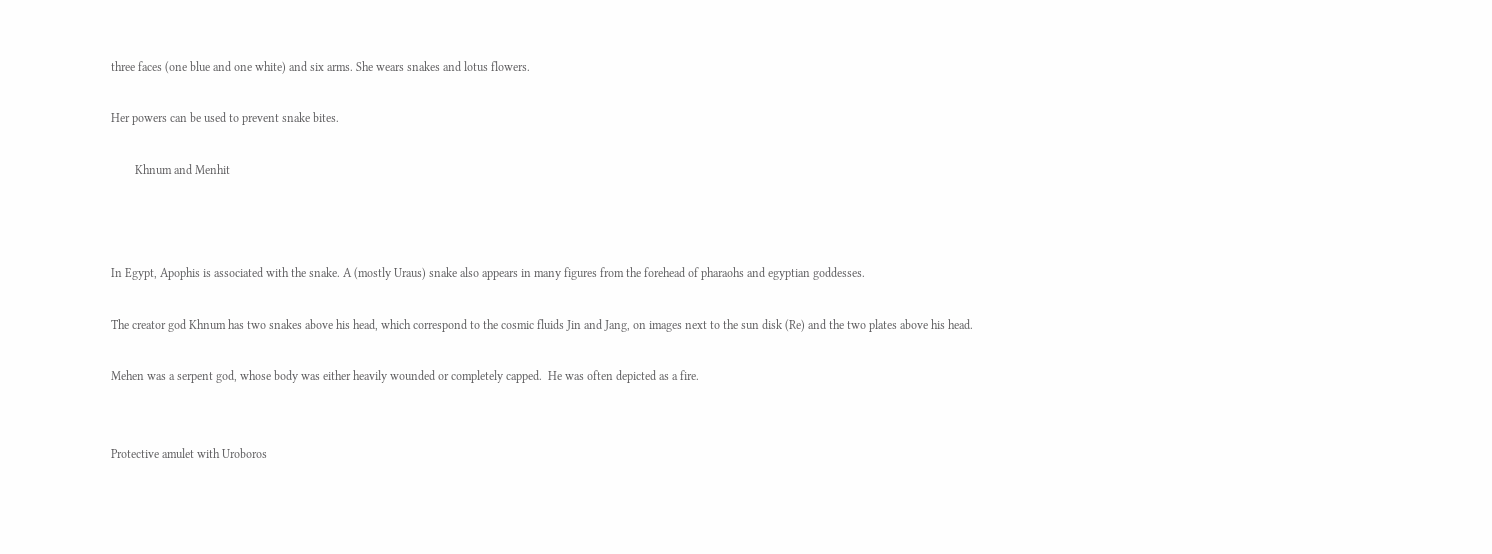three faces (one blue and one white) and six arms. She wears snakes and lotus flowers.

Her powers can be used to prevent snake bites.

        Khnum and Menhit



In Egypt, Apophis is associated with the snake. A (mostly Uraus) snake also appears in many figures from the forehead of pharaohs and egyptian goddesses.

The creator god Khnum has two snakes above his head, which correspond to the cosmic fluids Jin and Jang, on images next to the sun disk (Re) and the two plates above his head.

Mehen was a serpent god, whose body was either heavily wounded or completely capped.  He was often depicted as a fire.


Protective amulet with Uroboros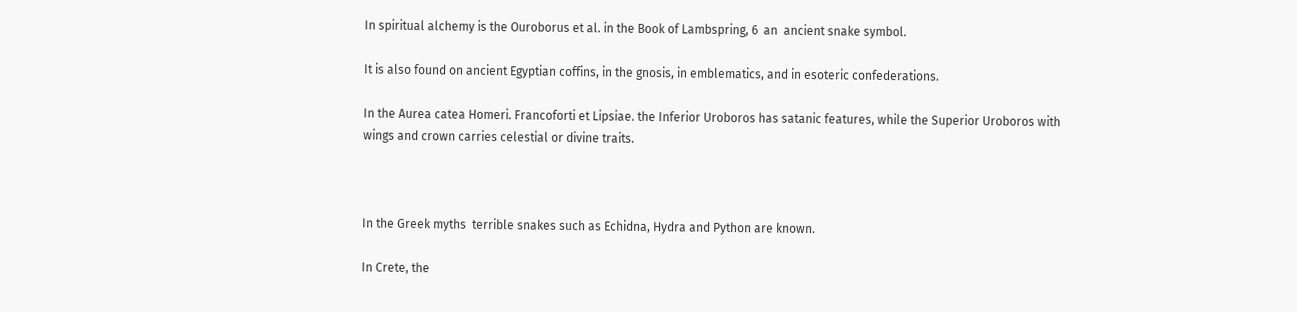In spiritual alchemy is the Ouroborus et al. in the Book of Lambspring, 6  an  ancient snake symbol.

It is also found on ancient Egyptian coffins, in the gnosis, in emblematics, and in esoteric confederations.

In the Aurea catea Homeri. Francoforti et Lipsiae. the Inferior Uroboros has satanic features, while the Superior Uroboros with wings and crown carries celestial or divine traits.



In the Greek myths  terrible snakes such as Echidna, Hydra and Python are known.

In Crete, the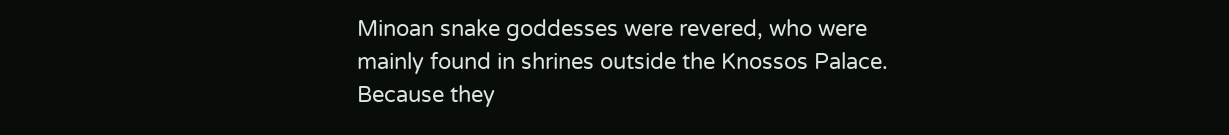Minoan snake goddesses were revered, who were mainly found in shrines outside the Knossos Palace.  Because they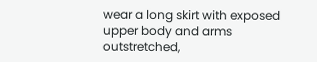wear a long skirt with exposed upper body and arms outstretched,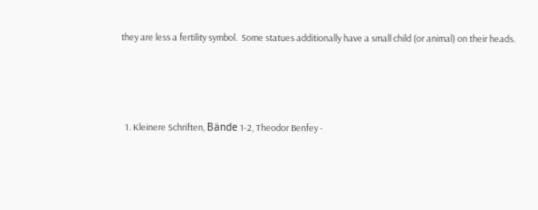they are less a fertility symbol.  Some statues additionally have a small child (or animal) on their heads.




  1. Kleinere Schriften, Bände 1-2, Theodor Benfey -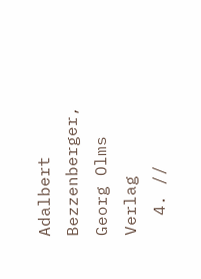Adalbert Bezzenberger, Georg Olms Verlag
  4. //